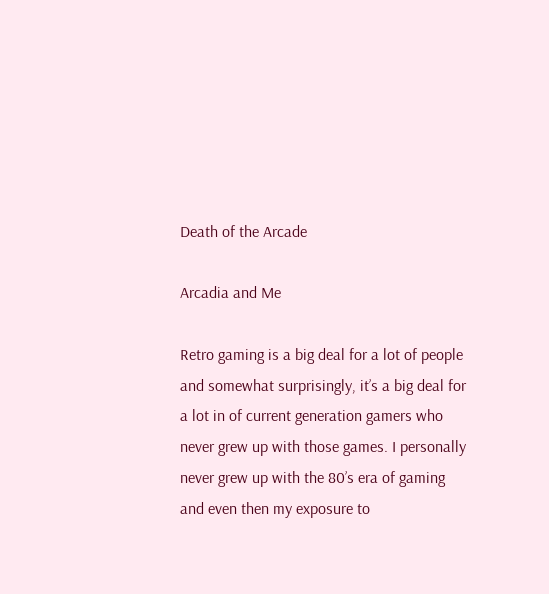Death of the Arcade

Arcadia and Me

Retro gaming is a big deal for a lot of people and somewhat surprisingly, it’s a big deal for a lot in of current generation gamers who never grew up with those games. I personally never grew up with the 80’s era of gaming and even then my exposure to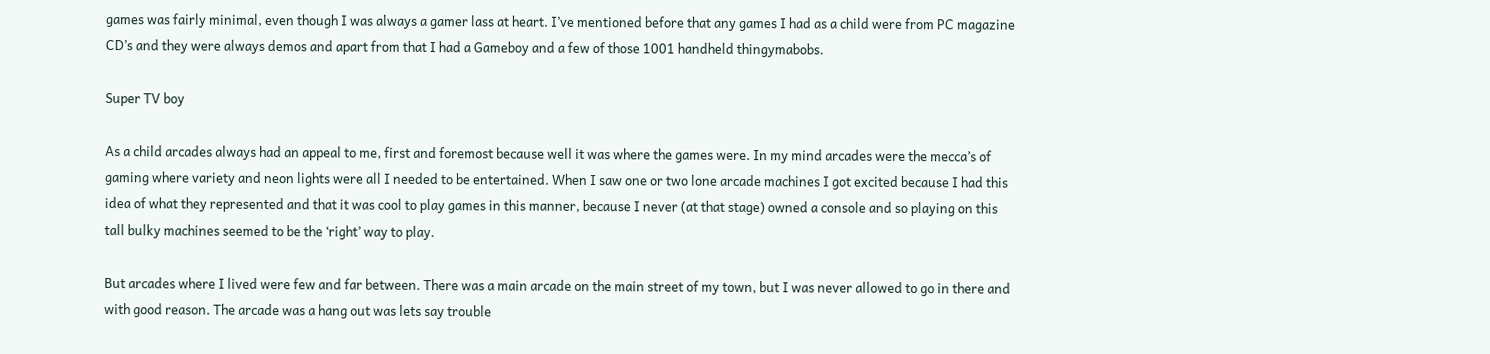games was fairly minimal, even though I was always a gamer lass at heart. I’ve mentioned before that any games I had as a child were from PC magazine CD’s and they were always demos and apart from that I had a Gameboy and a few of those 1001 handheld thingymabobs.

Super TV boy

As a child arcades always had an appeal to me, first and foremost because well it was where the games were. In my mind arcades were the mecca’s of gaming where variety and neon lights were all I needed to be entertained. When I saw one or two lone arcade machines I got excited because I had this idea of what they represented and that it was cool to play games in this manner, because I never (at that stage) owned a console and so playing on this tall bulky machines seemed to be the ‘right’ way to play.

But arcades where I lived were few and far between. There was a main arcade on the main street of my town, but I was never allowed to go in there and with good reason. The arcade was a hang out was lets say trouble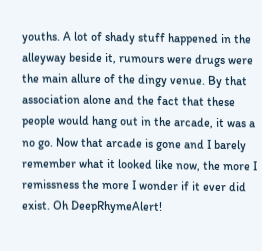youths. A lot of shady stuff happened in the alleyway beside it, rumours were drugs were the main allure of the dingy venue. By that association alone and the fact that these people would hang out in the arcade, it was a no go. Now that arcade is gone and I barely remember what it looked like now, the more I remissness the more I wonder if it ever did exist. Oh DeepRhymeAlert!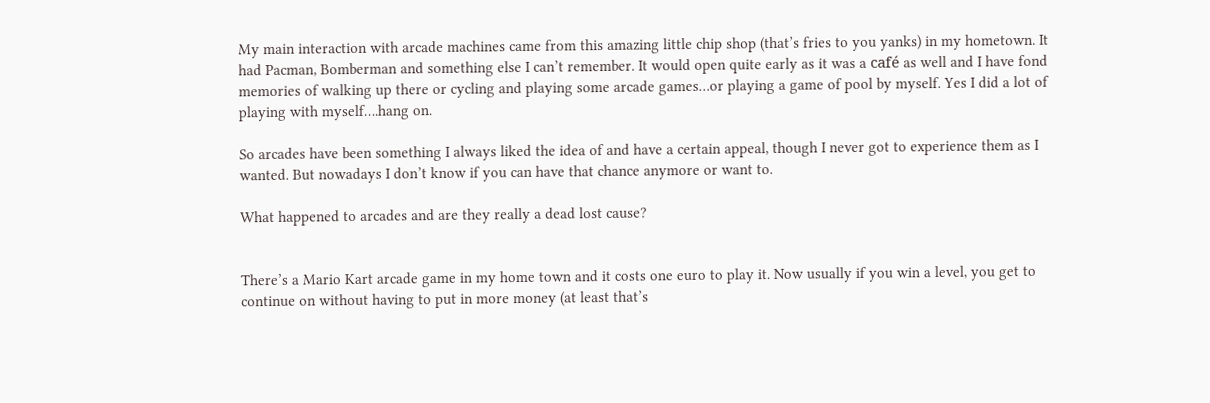My main interaction with arcade machines came from this amazing little chip shop (that’s fries to you yanks) in my hometown. It had Pacman, Bomberman and something else I can’t remember. It would open quite early as it was a café as well and I have fond memories of walking up there or cycling and playing some arcade games…or playing a game of pool by myself. Yes I did a lot of playing with myself….hang on.

So arcades have been something I always liked the idea of and have a certain appeal, though I never got to experience them as I wanted. But nowadays I don’t know if you can have that chance anymore or want to.

What happened to arcades and are they really a dead lost cause?


There’s a Mario Kart arcade game in my home town and it costs one euro to play it. Now usually if you win a level, you get to continue on without having to put in more money (at least that’s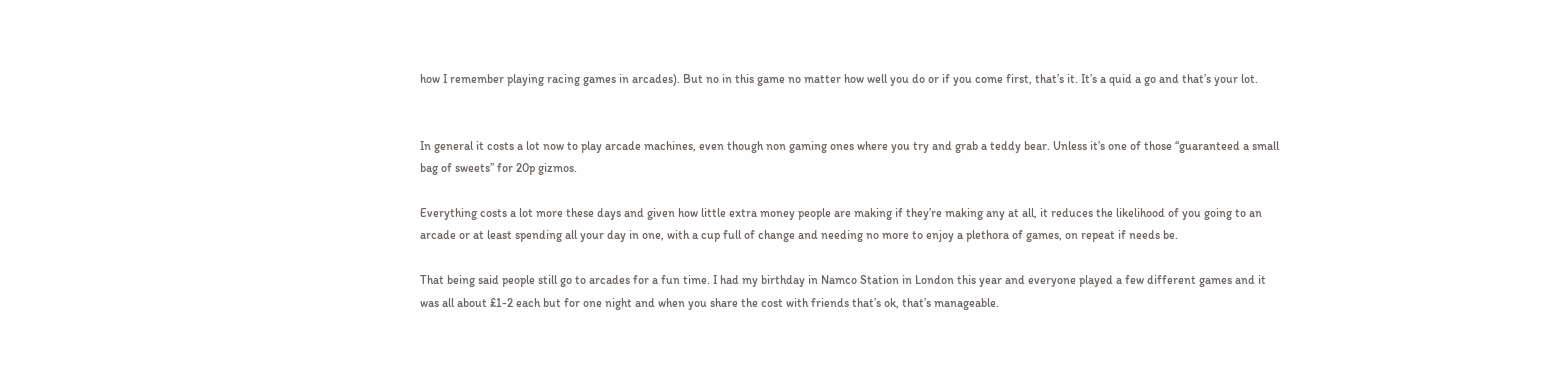how I remember playing racing games in arcades). But no in this game no matter how well you do or if you come first, that’s it. It’s a quid a go and that’s your lot.


In general it costs a lot now to play arcade machines, even though non gaming ones where you try and grab a teddy bear. Unless it’s one of those “guaranteed a small bag of sweets” for 20p gizmos.

Everything costs a lot more these days and given how little extra money people are making if they’re making any at all, it reduces the likelihood of you going to an arcade or at least spending all your day in one, with a cup full of change and needing no more to enjoy a plethora of games, on repeat if needs be.

That being said people still go to arcades for a fun time. I had my birthday in Namco Station in London this year and everyone played a few different games and it was all about £1-2 each but for one night and when you share the cost with friends that’s ok, that’s manageable.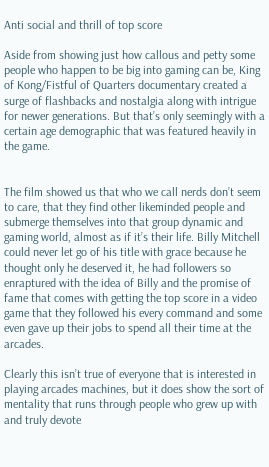Anti social and thrill of top score

Aside from showing just how callous and petty some people who happen to be big into gaming can be, King of Kong/Fistful of Quarters documentary created a surge of flashbacks and nostalgia along with intrigue for newer generations. But that’s only seemingly with a certain age demographic that was featured heavily in the game.


The film showed us that who we call nerds don’t seem to care, that they find other likeminded people and submerge themselves into that group dynamic and gaming world, almost as if it’s their life. Billy Mitchell could never let go of his title with grace because he thought only he deserved it, he had followers so enraptured with the idea of Billy and the promise of fame that comes with getting the top score in a video game that they followed his every command and some even gave up their jobs to spend all their time at the arcades.

Clearly this isn’t true of everyone that is interested in playing arcades machines, but it does show the sort of mentality that runs through people who grew up with and truly devote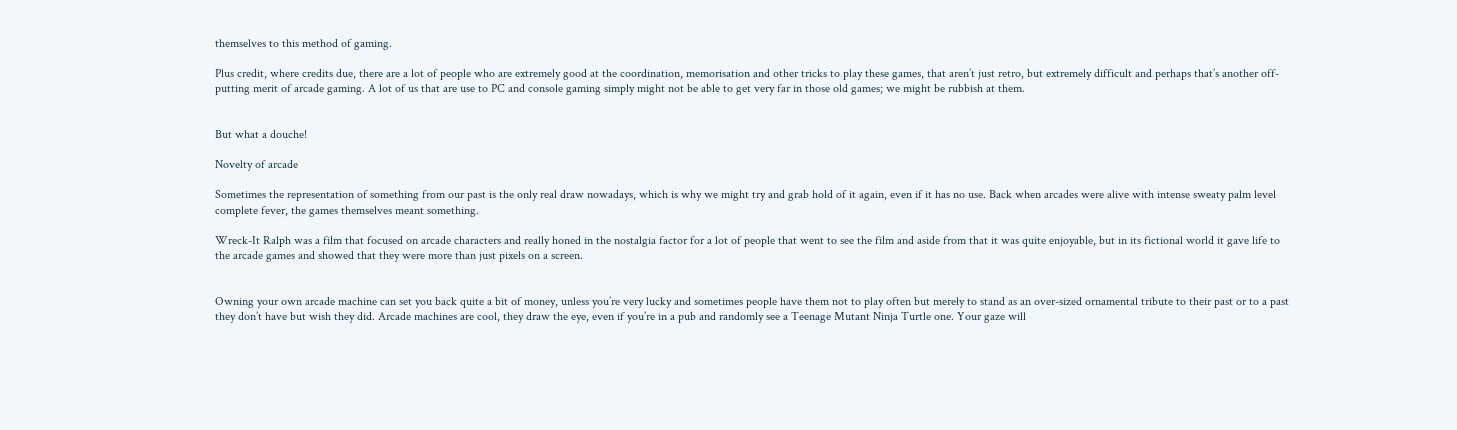themselves to this method of gaming.

Plus credit, where credits due, there are a lot of people who are extremely good at the coordination, memorisation and other tricks to play these games, that aren’t just retro, but extremely difficult and perhaps that’s another off-putting merit of arcade gaming. A lot of us that are use to PC and console gaming simply might not be able to get very far in those old games; we might be rubbish at them.


But what a douche!

Novelty of arcade

Sometimes the representation of something from our past is the only real draw nowadays, which is why we might try and grab hold of it again, even if it has no use. Back when arcades were alive with intense sweaty palm level complete fever, the games themselves meant something.

Wreck-It Ralph was a film that focused on arcade characters and really honed in the nostalgia factor for a lot of people that went to see the film and aside from that it was quite enjoyable, but in its fictional world it gave life to the arcade games and showed that they were more than just pixels on a screen.


Owning your own arcade machine can set you back quite a bit of money, unless you’re very lucky and sometimes people have them not to play often but merely to stand as an over-sized ornamental tribute to their past or to a past they don’t have but wish they did. Arcade machines are cool, they draw the eye, even if you’re in a pub and randomly see a Teenage Mutant Ninja Turtle one. Your gaze will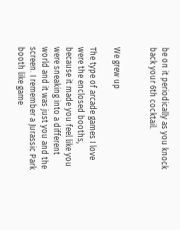be on it periodically as you knock back your 6th cocktail.


We grew up

The type of arcade games I love were the enclosed booths, because it made you feel like you were sneaking into a different world and it was just you and the screen. I remember a Jurassic Park booth like game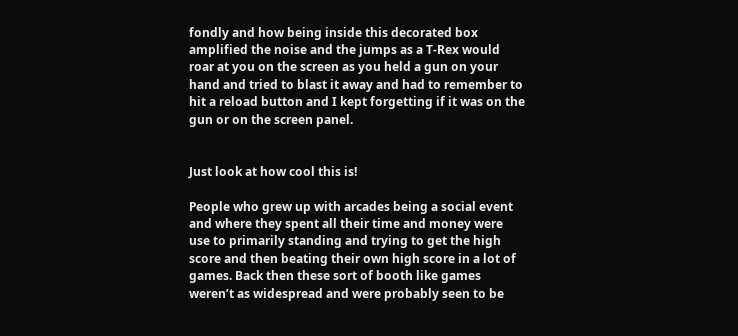fondly and how being inside this decorated box amplified the noise and the jumps as a T-Rex would roar at you on the screen as you held a gun on your hand and tried to blast it away and had to remember to hit a reload button and I kept forgetting if it was on the gun or on the screen panel.


Just look at how cool this is!

People who grew up with arcades being a social event and where they spent all their time and money were use to primarily standing and trying to get the high score and then beating their own high score in a lot of games. Back then these sort of booth like games weren’t as widespread and were probably seen to be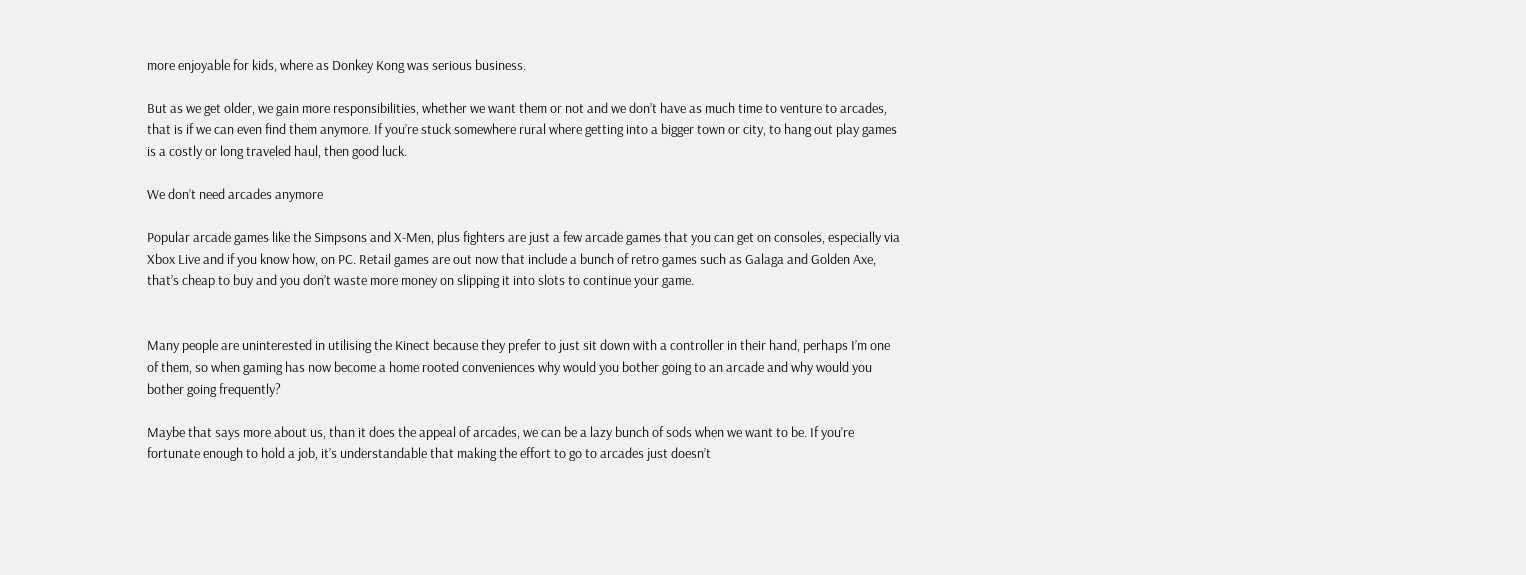more enjoyable for kids, where as Donkey Kong was serious business.

But as we get older, we gain more responsibilities, whether we want them or not and we don’t have as much time to venture to arcades, that is if we can even find them anymore. If you’re stuck somewhere rural where getting into a bigger town or city, to hang out play games is a costly or long traveled haul, then good luck.

We don’t need arcades anymore

Popular arcade games like the Simpsons and X-Men, plus fighters are just a few arcade games that you can get on consoles, especially via Xbox Live and if you know how, on PC. Retail games are out now that include a bunch of retro games such as Galaga and Golden Axe, that’s cheap to buy and you don’t waste more money on slipping it into slots to continue your game.


Many people are uninterested in utilising the Kinect because they prefer to just sit down with a controller in their hand, perhaps I’m one of them, so when gaming has now become a home rooted conveniences why would you bother going to an arcade and why would you bother going frequently?

Maybe that says more about us, than it does the appeal of arcades, we can be a lazy bunch of sods when we want to be. If you’re fortunate enough to hold a job, it’s understandable that making the effort to go to arcades just doesn’t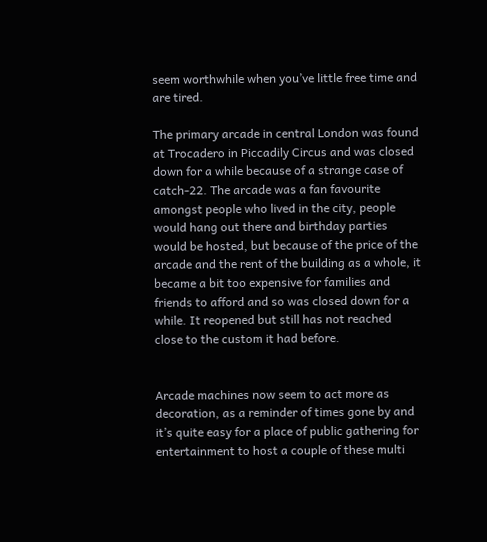seem worthwhile when you’ve little free time and are tired.

The primary arcade in central London was found at Trocadero in Piccadily Circus and was closed down for a while because of a strange case of catch-22. The arcade was a fan favourite amongst people who lived in the city, people would hang out there and birthday parties would be hosted, but because of the price of the arcade and the rent of the building as a whole, it became a bit too expensive for families and friends to afford and so was closed down for a while. It reopened but still has not reached close to the custom it had before.


Arcade machines now seem to act more as decoration, as a reminder of times gone by and it’s quite easy for a place of public gathering for entertainment to host a couple of these multi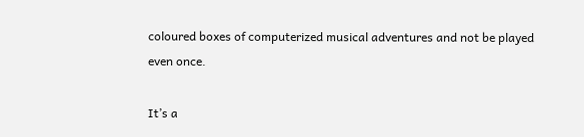coloured boxes of computerized musical adventures and not be played even once.

It’s a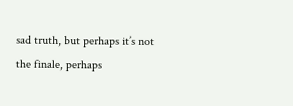sad truth, but perhaps it’s not the finale, perhaps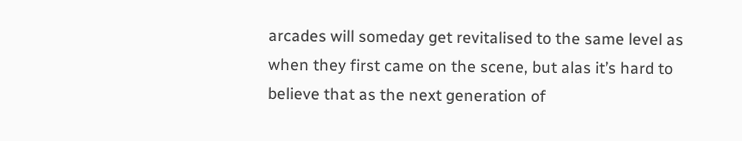arcades will someday get revitalised to the same level as when they first came on the scene, but alas it’s hard to believe that as the next generation of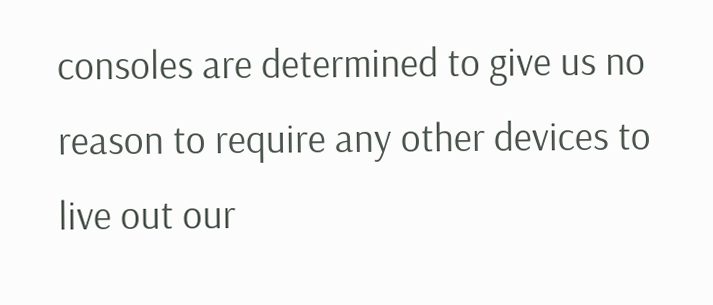consoles are determined to give us no reason to require any other devices to live out our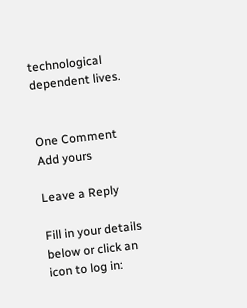technological dependent lives.


One Comment Add yours

Leave a Reply

Fill in your details below or click an icon to log in: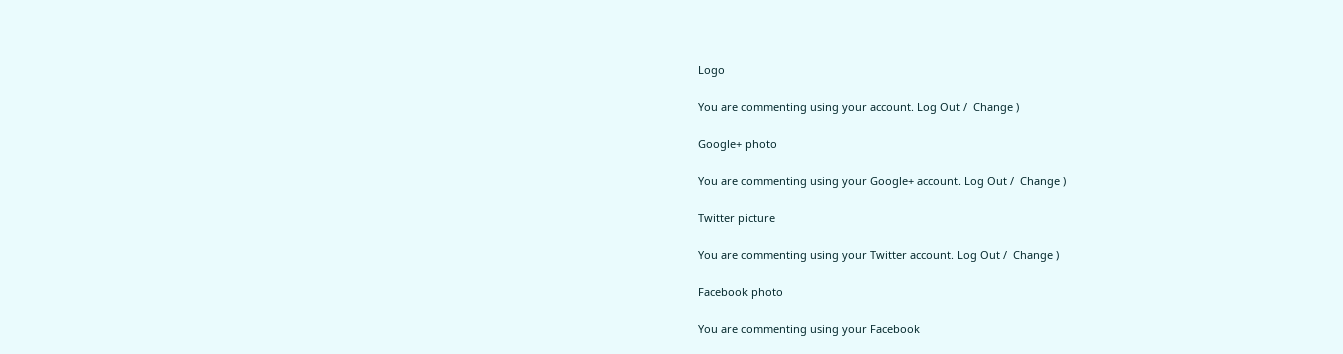Logo

You are commenting using your account. Log Out /  Change )

Google+ photo

You are commenting using your Google+ account. Log Out /  Change )

Twitter picture

You are commenting using your Twitter account. Log Out /  Change )

Facebook photo

You are commenting using your Facebook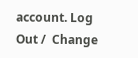account. Log Out /  Change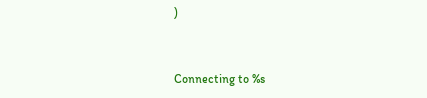)


Connecting to %s